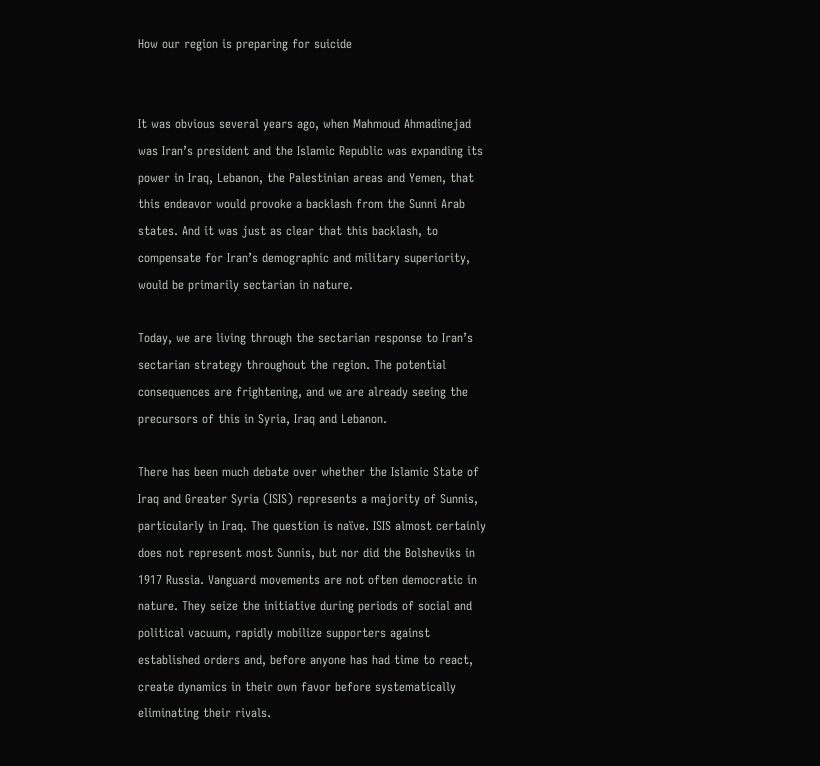How our region is preparing for suicide


It was obvious several years ago, when Mahmoud Ahmadinejad was Iran’s president and the Islamic Republic was expanding its power in Iraq, Lebanon, the Palestinian areas and Yemen, that this endeavor would provoke a backlash from the Sunni Arab states. And it was just as clear that this backlash, to compensate for Iran’s demographic and military superiority, would be primarily sectarian in nature.

Today, we are living through the sectarian response to Iran’s sectarian strategy throughout the region. The potential consequences are frightening, and we are already seeing the precursors of this in Syria, Iraq and Lebanon.

There has been much debate over whether the Islamic State of Iraq and Greater Syria (ISIS) represents a majority of Sunnis, particularly in Iraq. The question is naïve. ISIS almost certainly does not represent most Sunnis, but nor did the Bolsheviks in 1917 Russia. Vanguard movements are not often democratic in nature. They seize the initiative during periods of social and political vacuum, rapidly mobilize supporters against established orders and, before anyone has had time to react, create dynamics in their own favor before systematically eliminating their rivals.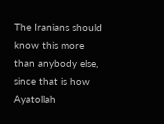The Iranians should know this more than anybody else, since that is how Ayatollah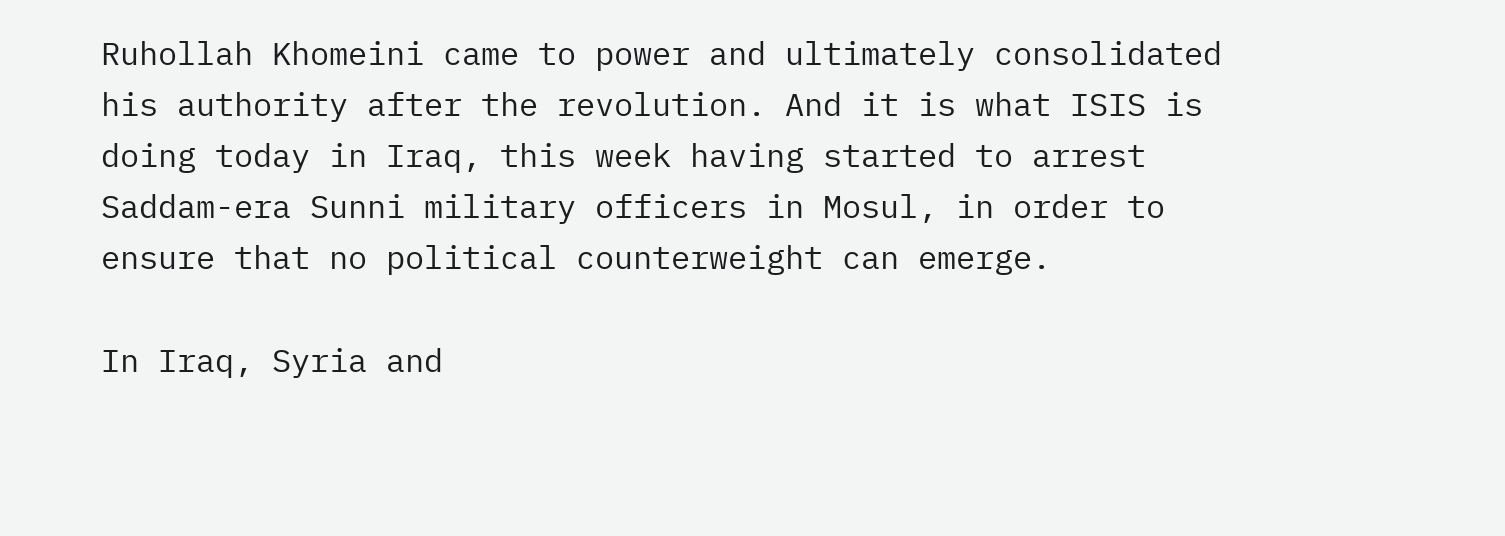Ruhollah Khomeini came to power and ultimately consolidated his authority after the revolution. And it is what ISIS is doing today in Iraq, this week having started to arrest Saddam-era Sunni military officers in Mosul, in order to ensure that no political counterweight can emerge.

In Iraq, Syria and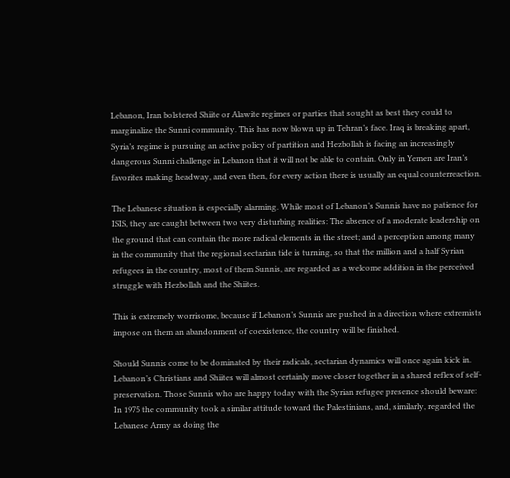Lebanon, Iran bolstered Shiite or Alawite regimes or parties that sought as best they could to marginalize the Sunni community. This has now blown up in Tehran’s face. Iraq is breaking apart, Syria’s regime is pursuing an active policy of partition and Hezbollah is facing an increasingly dangerous Sunni challenge in Lebanon that it will not be able to contain. Only in Yemen are Iran’s favorites making headway, and even then, for every action there is usually an equal counterreaction.

The Lebanese situation is especially alarming. While most of Lebanon’s Sunnis have no patience for ISIS, they are caught between two very disturbing realities: The absence of a moderate leadership on the ground that can contain the more radical elements in the street; and a perception among many in the community that the regional sectarian tide is turning, so that the million and a half Syrian refugees in the country, most of them Sunnis, are regarded as a welcome addition in the perceived struggle with Hezbollah and the Shiites.

This is extremely worrisome, because if Lebanon’s Sunnis are pushed in a direction where extremists impose on them an abandonment of coexistence, the country will be finished.

Should Sunnis come to be dominated by their radicals, sectarian dynamics will once again kick in. Lebanon’s Christians and Shiites will almost certainly move closer together in a shared reflex of self-preservation. Those Sunnis who are happy today with the Syrian refugee presence should beware: In 1975 the community took a similar attitude toward the Palestinians, and, similarly, regarded the Lebanese Army as doing the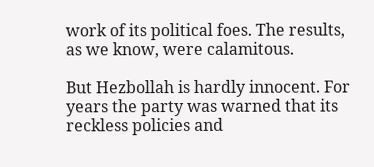work of its political foes. The results, as we know, were calamitous.

But Hezbollah is hardly innocent. For years the party was warned that its reckless policies and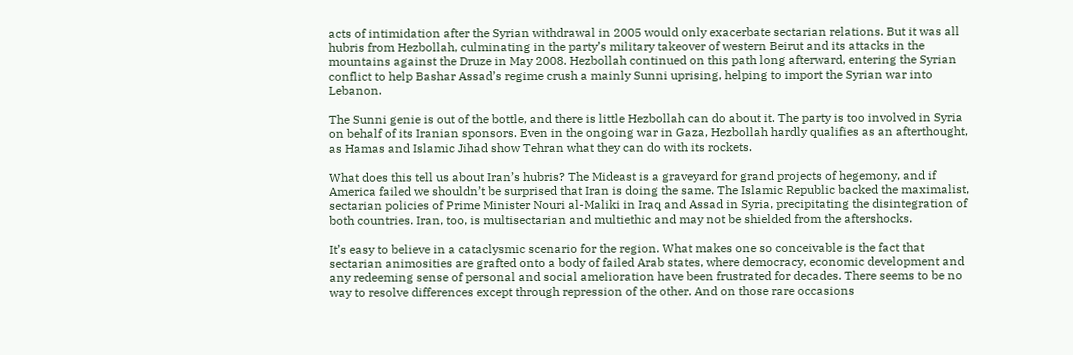acts of intimidation after the Syrian withdrawal in 2005 would only exacerbate sectarian relations. But it was all hubris from Hezbollah, culminating in the party’s military takeover of western Beirut and its attacks in the mountains against the Druze in May 2008. Hezbollah continued on this path long afterward, entering the Syrian conflict to help Bashar Assad’s regime crush a mainly Sunni uprising, helping to import the Syrian war into Lebanon.

The Sunni genie is out of the bottle, and there is little Hezbollah can do about it. The party is too involved in Syria on behalf of its Iranian sponsors. Even in the ongoing war in Gaza, Hezbollah hardly qualifies as an afterthought, as Hamas and Islamic Jihad show Tehran what they can do with its rockets.

What does this tell us about Iran’s hubris? The Mideast is a graveyard for grand projects of hegemony, and if America failed we shouldn’t be surprised that Iran is doing the same. The Islamic Republic backed the maximalist, sectarian policies of Prime Minister Nouri al-Maliki in Iraq and Assad in Syria, precipitating the disintegration of both countries. Iran, too, is multisectarian and multiethic and may not be shielded from the aftershocks.

It’s easy to believe in a cataclysmic scenario for the region. What makes one so conceivable is the fact that sectarian animosities are grafted onto a body of failed Arab states, where democracy, economic development and any redeeming sense of personal and social amelioration have been frustrated for decades. There seems to be no way to resolve differences except through repression of the other. And on those rare occasions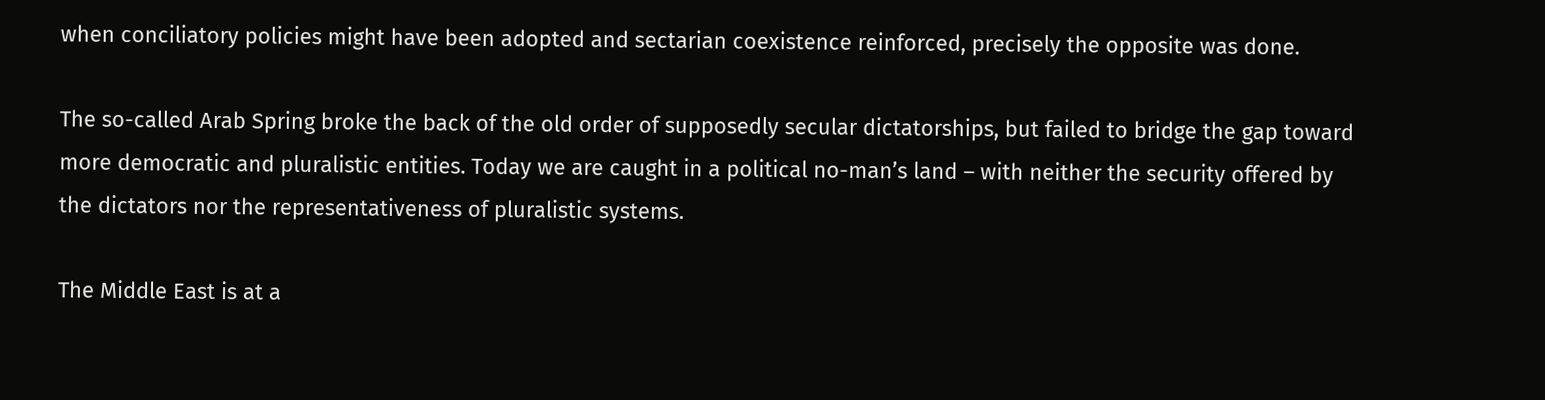when conciliatory policies might have been adopted and sectarian coexistence reinforced, precisely the opposite was done.

The so-called Arab Spring broke the back of the old order of supposedly secular dictatorships, but failed to bridge the gap toward more democratic and pluralistic entities. Today we are caught in a political no-man’s land – with neither the security offered by the dictators nor the representativeness of pluralistic systems.

The Middle East is at a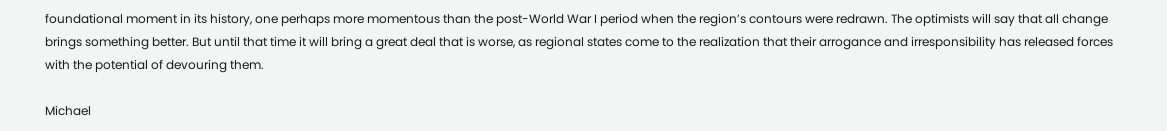foundational moment in its history, one perhaps more momentous than the post-World War I period when the region’s contours were redrawn. The optimists will say that all change brings something better. But until that time it will bring a great deal that is worse, as regional states come to the realization that their arrogance and irresponsibility has released forces with the potential of devouring them.

Michael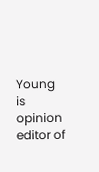Young is opinion editor of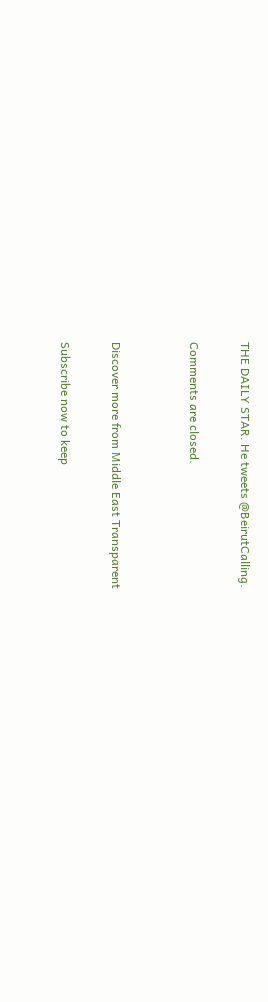THE DAILY STAR. He tweets @BeirutCalling.

Comments are closed.


Discover more from Middle East Transparent

Subscribe now to keep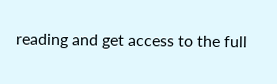reading and get access to the full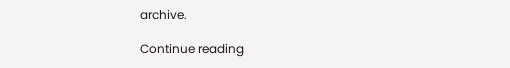archive.

Continue reading